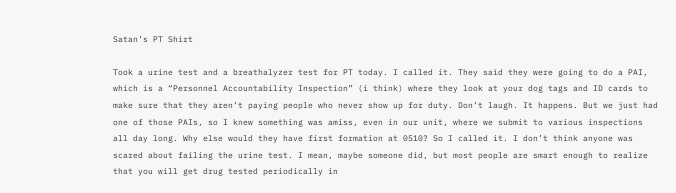Satan’s PT Shirt

Took a urine test and a breathalyzer test for PT today. I called it. They said they were going to do a PAI, which is a “Personnel Accountability Inspection” (i think) where they look at your dog tags and ID cards to make sure that they aren’t paying people who never show up for duty. Don’t laugh. It happens. But we just had one of those PAIs, so I knew something was amiss, even in our unit, where we submit to various inspections all day long. Why else would they have first formation at 0510? So I called it. I don’t think anyone was scared about failing the urine test. I mean, maybe someone did, but most people are smart enough to realize that you will get drug tested periodically in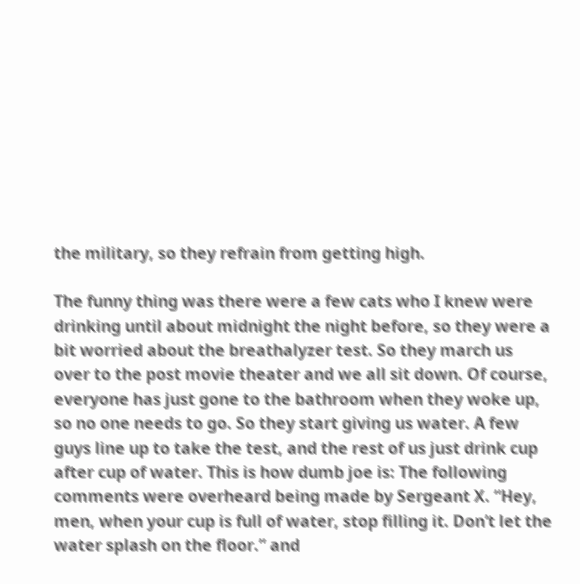the military, so they refrain from getting high.

The funny thing was there were a few cats who I knew were drinking until about midnight the night before, so they were a bit worried about the breathalyzer test. So they march us over to the post movie theater and we all sit down. Of course, everyone has just gone to the bathroom when they woke up, so no one needs to go. So they start giving us water. A few guys line up to take the test, and the rest of us just drink cup after cup of water. This is how dumb joe is: The following comments were overheard being made by Sergeant X. “Hey, men, when your cup is full of water, stop filling it. Don’t let the water splash on the floor.” and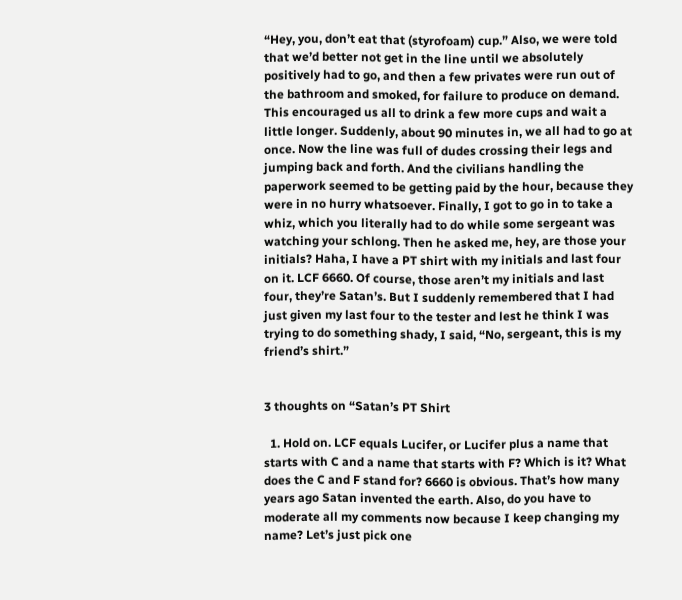“Hey, you, don’t eat that (styrofoam) cup.” Also, we were told that we’d better not get in the line until we absolutely positively had to go, and then a few privates were run out of the bathroom and smoked, for failure to produce on demand. This encouraged us all to drink a few more cups and wait a little longer. Suddenly, about 90 minutes in, we all had to go at once. Now the line was full of dudes crossing their legs and jumping back and forth. And the civilians handling the paperwork seemed to be getting paid by the hour, because they were in no hurry whatsoever. Finally, I got to go in to take a whiz, which you literally had to do while some sergeant was watching your schlong. Then he asked me, hey, are those your initials? Haha, I have a PT shirt with my initials and last four on it. LCF 6660. Of course, those aren’t my initials and last four, they’re Satan’s. But I suddenly remembered that I had just given my last four to the tester and lest he think I was trying to do something shady, I said, “No, sergeant, this is my friend’s shirt.”


3 thoughts on “Satan’s PT Shirt

  1. Hold on. LCF equals Lucifer, or Lucifer plus a name that starts with C and a name that starts with F? Which is it? What does the C and F stand for? 6660 is obvious. That’s how many years ago Satan invented the earth. Also, do you have to moderate all my comments now because I keep changing my name? Let’s just pick one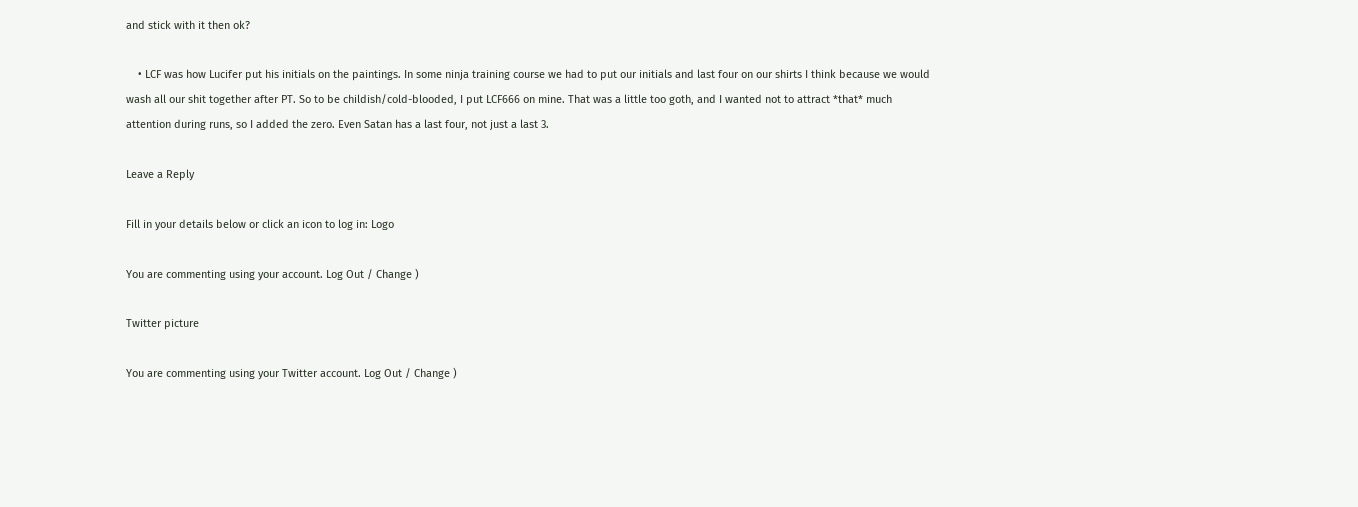and stick with it then ok?

    • LCF was how Lucifer put his initials on the paintings. In some ninja training course we had to put our initials and last four on our shirts I think because we would wash all our shit together after PT. So to be childish/cold-blooded, I put LCF666 on mine. That was a little too goth, and I wanted not to attract *that* much attention during runs, so I added the zero. Even Satan has a last four, not just a last 3.

Leave a Reply

Fill in your details below or click an icon to log in: Logo

You are commenting using your account. Log Out / Change )

Twitter picture

You are commenting using your Twitter account. Log Out / Change )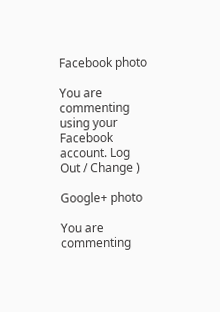Facebook photo

You are commenting using your Facebook account. Log Out / Change )

Google+ photo

You are commenting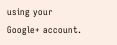using your Google+ account.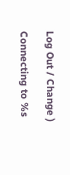Log Out / Change )

Connecting to %s